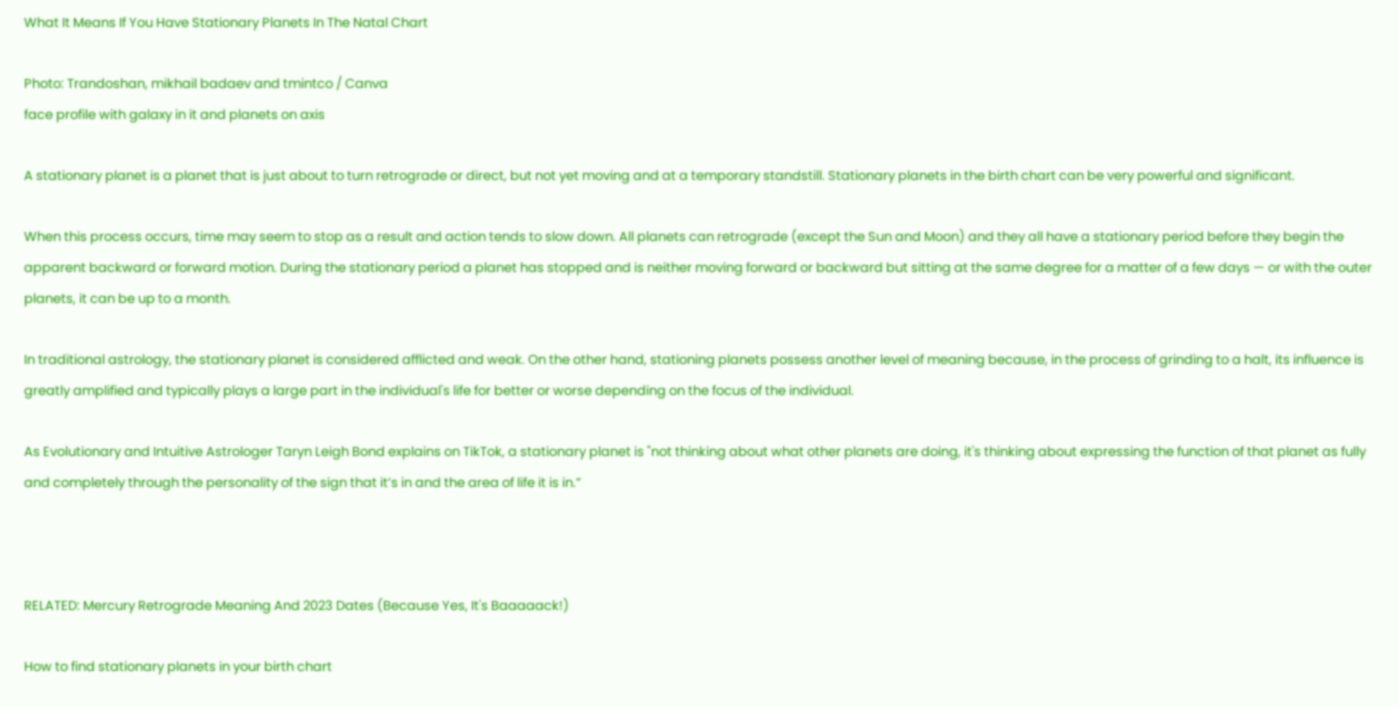What It Means If You Have Stationary Planets In The Natal Chart

Photo: Trandoshan, mikhail badaev and tmintco / Canva
face profile with galaxy in it and planets on axis

A stationary planet is a planet that is just about to turn retrograde or direct, but not yet moving and at a temporary standstill. Stationary planets in the birth chart can be very powerful and significant.

When this process occurs, time may seem to stop as a result and action tends to slow down. All planets can retrograde (except the Sun and Moon) and they all have a stationary period before they begin the apparent backward or forward motion. During the stationary period a planet has stopped and is neither moving forward or backward but sitting at the same degree for a matter of a few days — or with the outer planets, it can be up to a month.

In traditional astrology, the stationary planet is considered afflicted and weak. On the other hand, stationing planets possess another level of meaning because, in the process of grinding to a halt, its influence is greatly amplified and typically plays a large part in the individual's life for better or worse depending on the focus of the individual.

As Evolutionary and Intuitive Astrologer Taryn Leigh Bond explains on TikTok, a stationary planet is "not thinking about what other planets are doing, it's thinking about expressing the function of that planet as fully and completely through the personality of the sign that it’s in and the area of life it is in.”



RELATED: Mercury Retrograde Meaning And 2023 Dates (Because Yes, It's Baaaaack!)

How to find stationary planets in your birth chart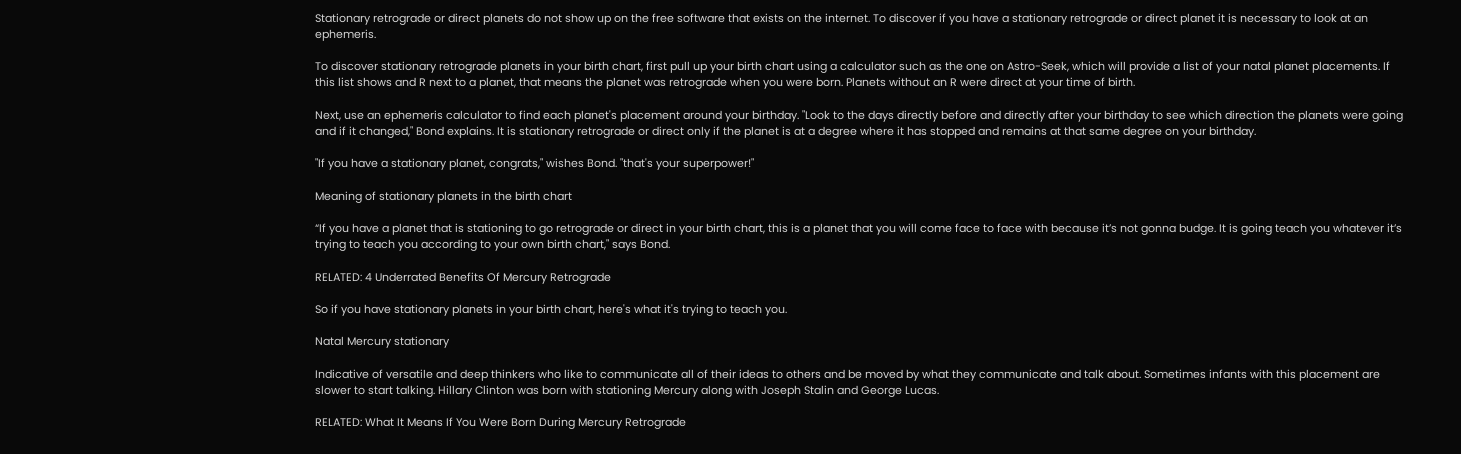Stationary retrograde or direct planets do not show up on the free software that exists on the internet. To discover if you have a stationary retrograde or direct planet it is necessary to look at an ephemeris.

To discover stationary retrograde planets in your birth chart, first pull up your birth chart using a calculator such as the one on Astro-Seek, which will provide a list of your natal planet placements. If this list shows and R next to a planet, that means the planet was retrograde when you were born. Planets without an R were direct at your time of birth.

Next, use an ephemeris calculator to find each planet's placement around your birthday. "Look to the days directly before and directly after your birthday to see which direction the planets were going and if it changed," Bond explains. It is stationary retrograde or direct only if the planet is at a degree where it has stopped and remains at that same degree on your birthday.

"If you have a stationary planet, congrats," wishes Bond. "that's your superpower!"

Meaning of stationary planets in the birth chart

“If you have a planet that is stationing to go retrograde or direct in your birth chart, this is a planet that you will come face to face with because it’s not gonna budge. It is going teach you whatever it’s trying to teach you according to your own birth chart," says Bond.

RELATED: 4 Underrated Benefits Of Mercury Retrograde

So if you have stationary planets in your birth chart, here's what it's trying to teach you.

Natal Mercury stationary

Indicative of versatile and deep thinkers who like to communicate all of their ideas to others and be moved by what they communicate and talk about. Sometimes infants with this placement are slower to start talking. Hillary Clinton was born with stationing Mercury along with Joseph Stalin and George Lucas.

RELATED: What It Means If You Were Born During Mercury Retrograde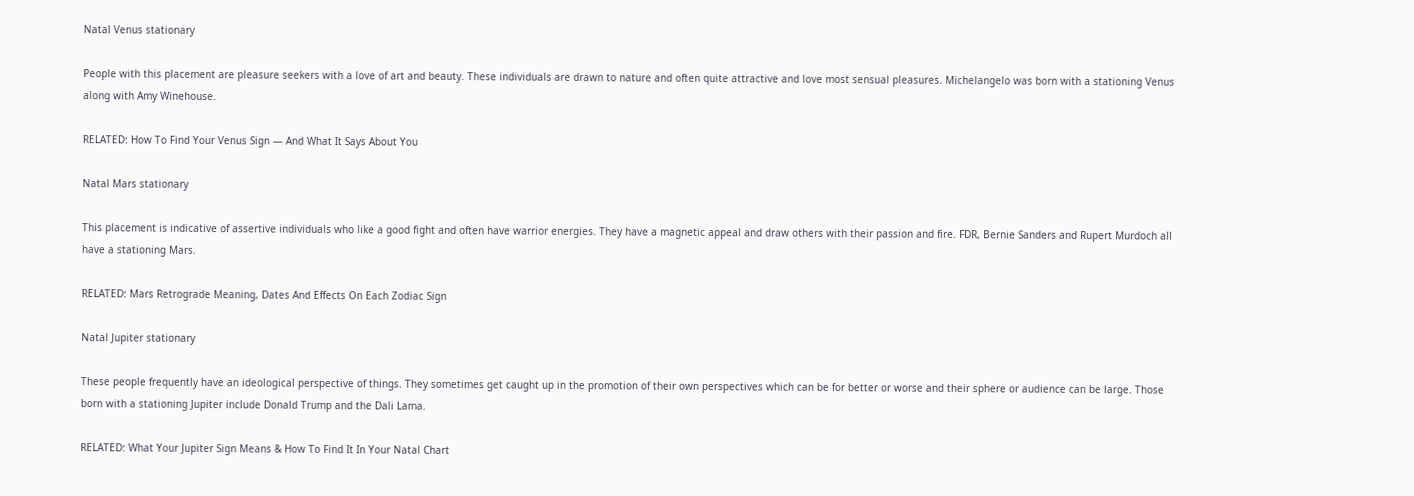Natal Venus stationary

People with this placement are pleasure seekers with a love of art and beauty. These individuals are drawn to nature and often quite attractive and love most sensual pleasures. Michelangelo was born with a stationing Venus along with Amy Winehouse.

RELATED: How To Find Your Venus Sign — And What It Says About You

Natal Mars stationary

This placement is indicative of assertive individuals who like a good fight and often have warrior energies. They have a magnetic appeal and draw others with their passion and fire. FDR, Bernie Sanders and Rupert Murdoch all have a stationing Mars.

RELATED: Mars Retrograde Meaning, Dates And Effects On Each Zodiac Sign

Natal Jupiter stationary

These people frequently have an ideological perspective of things. They sometimes get caught up in the promotion of their own perspectives which can be for better or worse and their sphere or audience can be large. Those born with a stationing Jupiter include Donald Trump and the Dali Lama.

RELATED: What Your Jupiter Sign Means & How To Find It In Your Natal Chart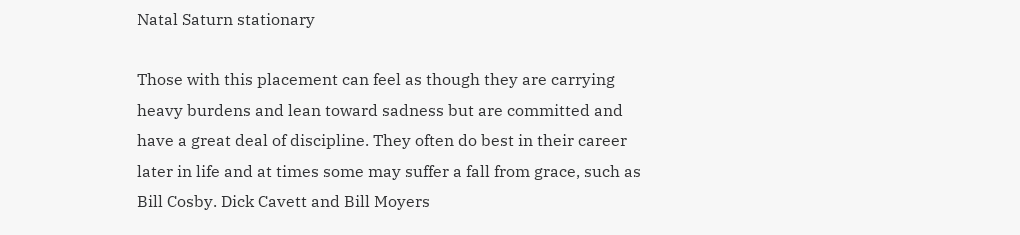Natal Saturn stationary

Those with this placement can feel as though they are carrying heavy burdens and lean toward sadness but are committed and have a great deal of discipline. They often do best in their career later in life and at times some may suffer a fall from grace, such as Bill Cosby. Dick Cavett and Bill Moyers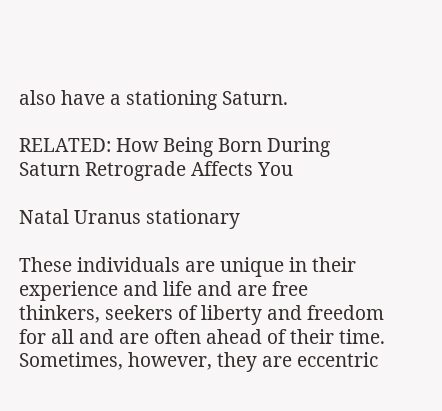also have a stationing Saturn.

RELATED: How Being Born During Saturn Retrograde Affects You

Natal Uranus stationary

These individuals are unique in their experience and life and are free thinkers, seekers of liberty and freedom for all and are often ahead of their time. Sometimes, however, they are eccentric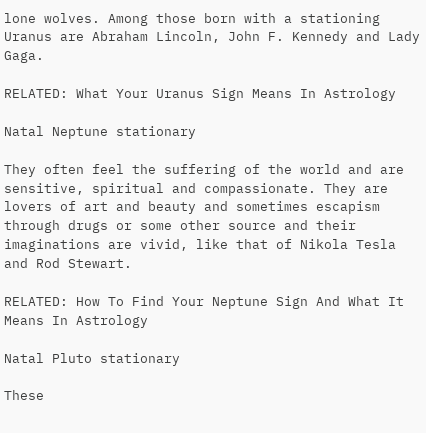lone wolves. Among those born with a stationing Uranus are Abraham Lincoln, John F. Kennedy and Lady Gaga.

RELATED: What Your Uranus Sign Means In Astrology

Natal Neptune stationary

They often feel the suffering of the world and are sensitive, spiritual and compassionate. They are lovers of art and beauty and sometimes escapism through drugs or some other source and their imaginations are vivid, like that of Nikola Tesla and Rod Stewart.

RELATED: How To Find Your Neptune Sign And What It Means In Astrology

Natal Pluto stationary

These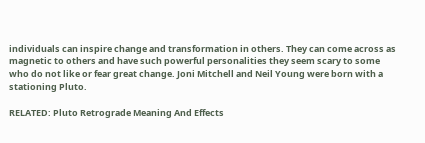individuals can inspire change and transformation in others. They can come across as magnetic to others and have such powerful personalities they seem scary to some who do not like or fear great change. Joni Mitchell and Neil Young were born with a stationing Pluto.

RELATED: Pluto Retrograde Meaning And Effects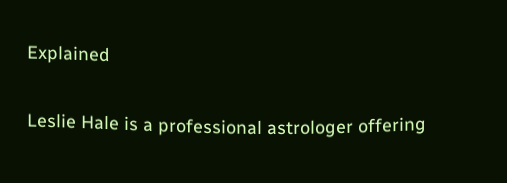Explained

Leslie Hale is a professional astrologer offering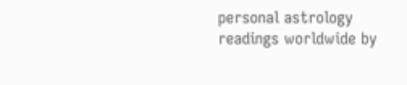personal astrology readings worldwide by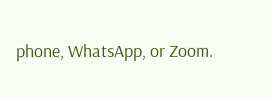phone, WhatsApp, or Zoom.